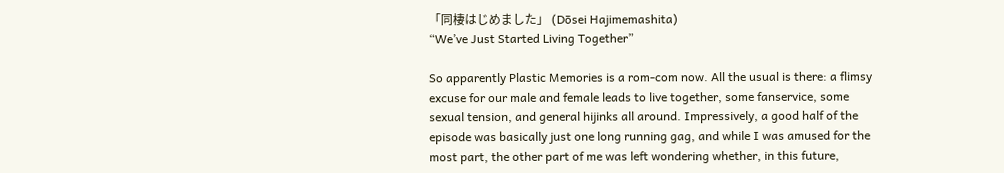「同棲はじめました」 (Dōsei Hajimemashita)
“We’ve Just Started Living Together”

So apparently Plastic Memories is a rom-com now. All the usual is there: a flimsy excuse for our male and female leads to live together, some fanservice, some sexual tension, and general hijinks all around. Impressively, a good half of the episode was basically just one long running gag, and while I was amused for the most part, the other part of me was left wondering whether, in this future,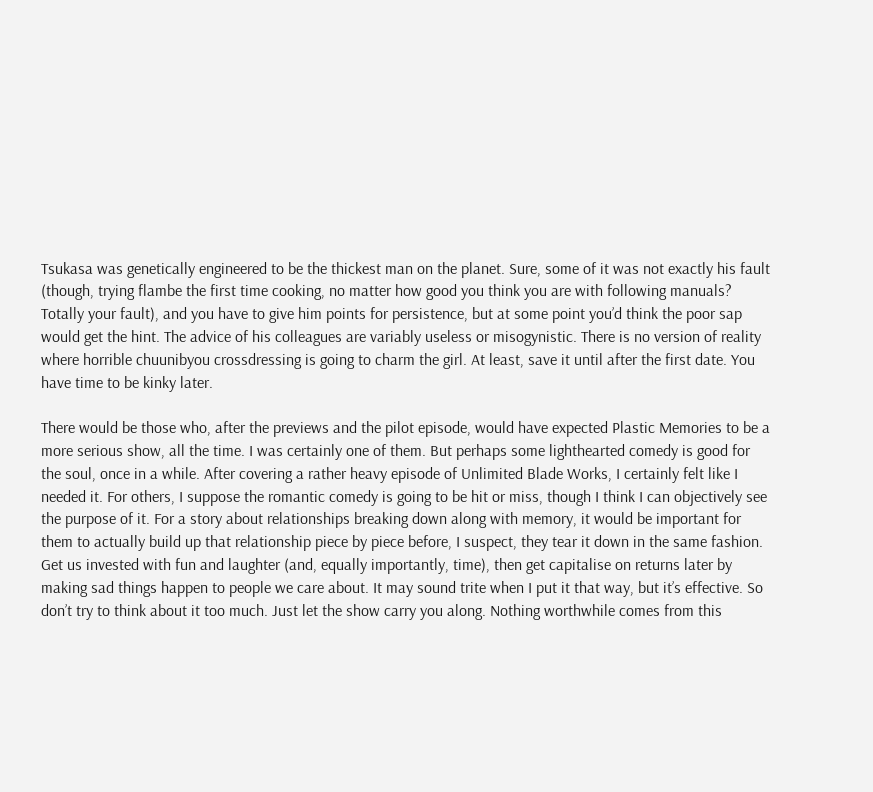Tsukasa was genetically engineered to be the thickest man on the planet. Sure, some of it was not exactly his fault (though, trying flambe the first time cooking, no matter how good you think you are with following manuals? Totally your fault), and you have to give him points for persistence, but at some point you’d think the poor sap would get the hint. The advice of his colleagues are variably useless or misogynistic. There is no version of reality where horrible chuunibyou crossdressing is going to charm the girl. At least, save it until after the first date. You have time to be kinky later.

There would be those who, after the previews and the pilot episode, would have expected Plastic Memories to be a more serious show, all the time. I was certainly one of them. But perhaps some lighthearted comedy is good for the soul, once in a while. After covering a rather heavy episode of Unlimited Blade Works, I certainly felt like I needed it. For others, I suppose the romantic comedy is going to be hit or miss, though I think I can objectively see the purpose of it. For a story about relationships breaking down along with memory, it would be important for them to actually build up that relationship piece by piece before, I suspect, they tear it down in the same fashion. Get us invested with fun and laughter (and, equally importantly, time), then get capitalise on returns later by making sad things happen to people we care about. It may sound trite when I put it that way, but it’s effective. So don’t try to think about it too much. Just let the show carry you along. Nothing worthwhile comes from this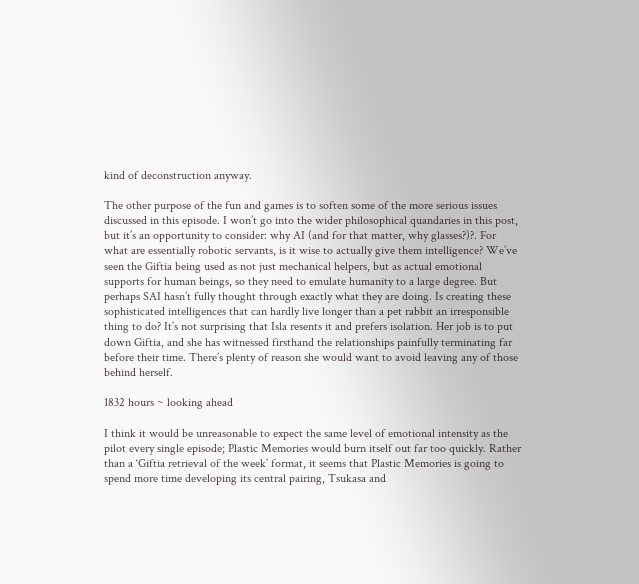kind of deconstruction anyway.

The other purpose of the fun and games is to soften some of the more serious issues discussed in this episode. I won’t go into the wider philosophical quandaries in this post, but it’s an opportunity to consider: why AI (and for that matter, why glasses?)?. For what are essentially robotic servants, is it wise to actually give them intelligence? We’ve seen the Giftia being used as not just mechanical helpers, but as actual emotional supports for human beings, so they need to emulate humanity to a large degree. But perhaps SAI hasn’t fully thought through exactly what they are doing. Is creating these sophisticated intelligences that can hardly live longer than a pet rabbit an irresponsible thing to do? It’s not surprising that Isla resents it and prefers isolation. Her job is to put down Giftia, and she has witnessed firsthand the relationships painfully terminating far before their time. There’s plenty of reason she would want to avoid leaving any of those behind herself.

1832 hours ~ looking ahead

I think it would be unreasonable to expect the same level of emotional intensity as the pilot every single episode; Plastic Memories would burn itself out far too quickly. Rather than a ‘Giftia retrieval of the week’ format, it seems that Plastic Memories is going to spend more time developing its central pairing, Tsukasa and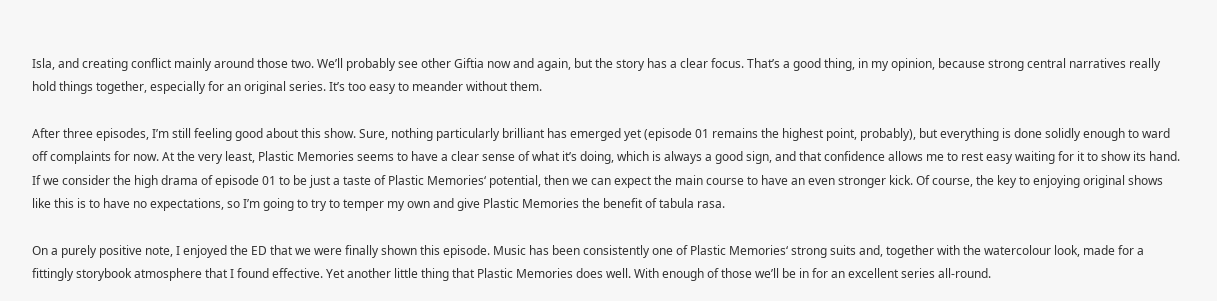Isla, and creating conflict mainly around those two. We’ll probably see other Giftia now and again, but the story has a clear focus. That’s a good thing, in my opinion, because strong central narratives really hold things together, especially for an original series. It’s too easy to meander without them.

After three episodes, I’m still feeling good about this show. Sure, nothing particularly brilliant has emerged yet (episode 01 remains the highest point, probably), but everything is done solidly enough to ward off complaints for now. At the very least, Plastic Memories seems to have a clear sense of what it’s doing, which is always a good sign, and that confidence allows me to rest easy waiting for it to show its hand. If we consider the high drama of episode 01 to be just a taste of Plastic Memories‘ potential, then we can expect the main course to have an even stronger kick. Of course, the key to enjoying original shows like this is to have no expectations, so I’m going to try to temper my own and give Plastic Memories the benefit of tabula rasa.

On a purely positive note, I enjoyed the ED that we were finally shown this episode. Music has been consistently one of Plastic Memories‘ strong suits and, together with the watercolour look, made for a fittingly storybook atmosphere that I found effective. Yet another little thing that Plastic Memories does well. With enough of those we’ll be in for an excellent series all-round.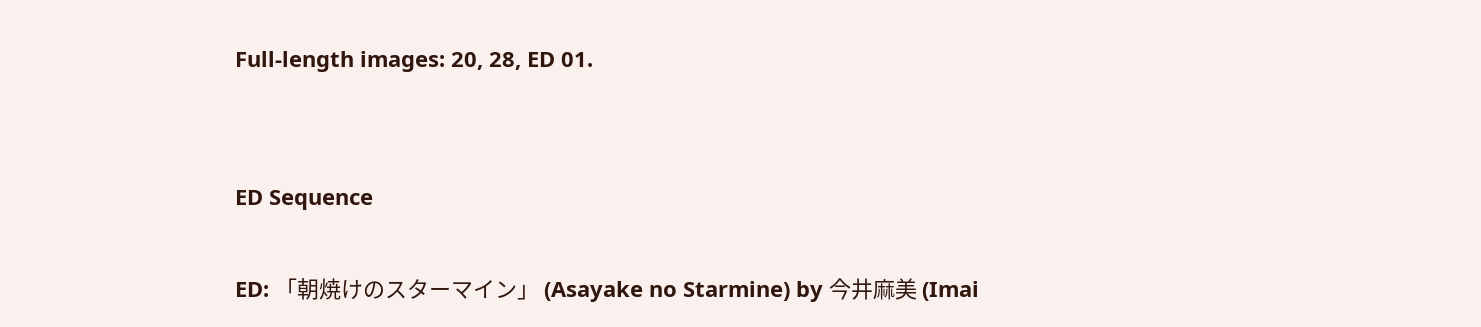Full-length images: 20, 28, ED 01.


ED Sequence

ED: 「朝焼けのスターマイン」 (Asayake no Starmine) by 今井麻美 (Imai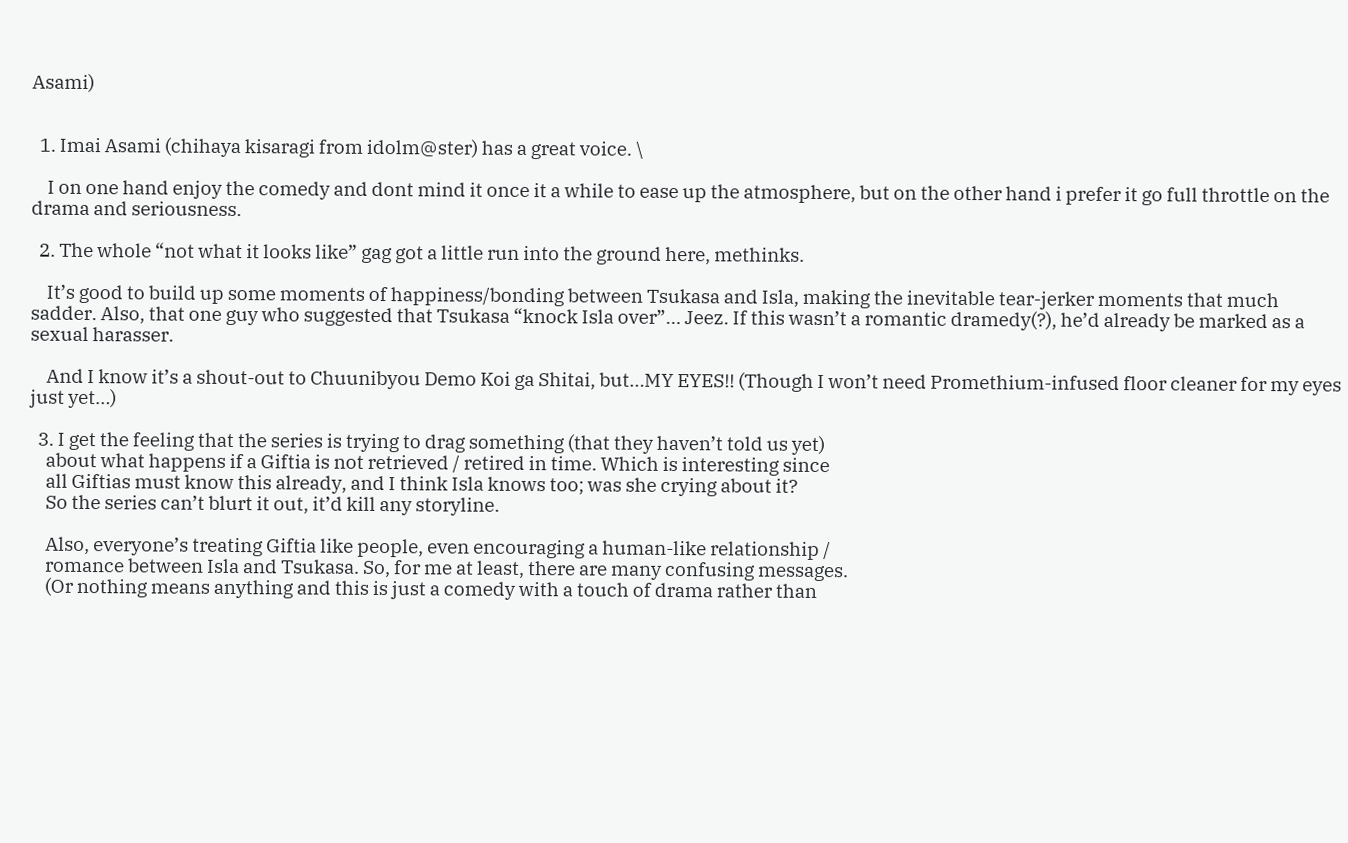Asami)


  1. Imai Asami (chihaya kisaragi from idolm@ster) has a great voice. \

    I on one hand enjoy the comedy and dont mind it once it a while to ease up the atmosphere, but on the other hand i prefer it go full throttle on the drama and seriousness.

  2. The whole “not what it looks like” gag got a little run into the ground here, methinks.

    It’s good to build up some moments of happiness/bonding between Tsukasa and Isla, making the inevitable tear-jerker moments that much sadder. Also, that one guy who suggested that Tsukasa “knock Isla over”… Jeez. If this wasn’t a romantic dramedy(?), he’d already be marked as a sexual harasser.

    And I know it’s a shout-out to Chuunibyou Demo Koi ga Shitai, but…MY EYES!! (Though I won’t need Promethium-infused floor cleaner for my eyes just yet…)

  3. I get the feeling that the series is trying to drag something (that they haven’t told us yet)
    about what happens if a Giftia is not retrieved / retired in time. Which is interesting since
    all Giftias must know this already, and I think Isla knows too; was she crying about it?
    So the series can’t blurt it out, it’d kill any storyline.

    Also, everyone’s treating Giftia like people, even encouraging a human-like relationship /
    romance between Isla and Tsukasa. So, for me at least, there are many confusing messages.
    (Or nothing means anything and this is just a comedy with a touch of drama rather than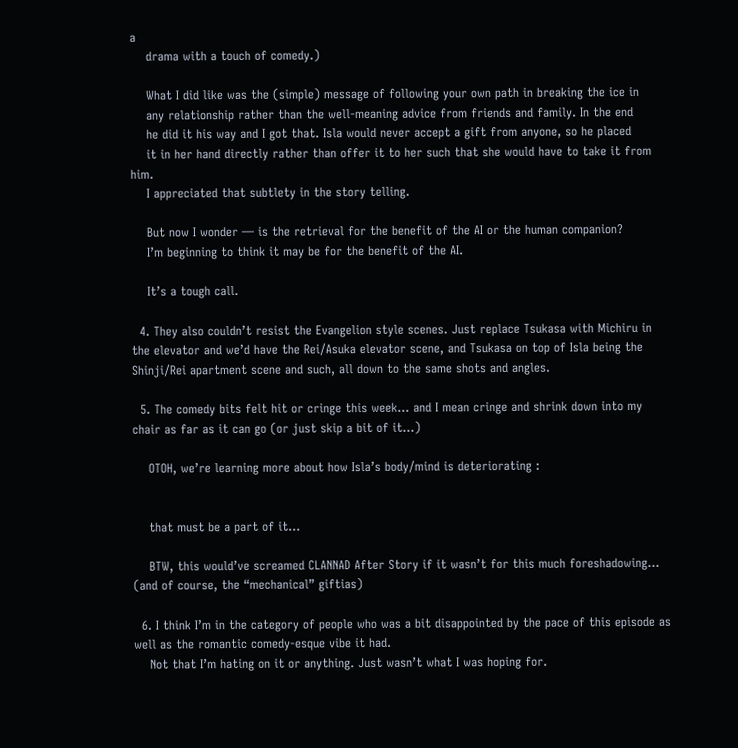a
    drama with a touch of comedy.)

    What I did like was the (simple) message of following your own path in breaking the ice in
    any relationship rather than the well-meaning advice from friends and family. In the end
    he did it his way and I got that. Isla would never accept a gift from anyone, so he placed
    it in her hand directly rather than offer it to her such that she would have to take it from him.
    I appreciated that subtlety in the story telling.

    But now I wonder — is the retrieval for the benefit of the AI or the human companion?
    I’m beginning to think it may be for the benefit of the AI.

    It’s a tough call.

  4. They also couldn’t resist the Evangelion style scenes. Just replace Tsukasa with Michiru in the elevator and we’d have the Rei/Asuka elevator scene, and Tsukasa on top of Isla being the Shinji/Rei apartment scene and such, all down to the same shots and angles.

  5. The comedy bits felt hit or cringe this week… and I mean cringe and shrink down into my chair as far as it can go (or just skip a bit of it…)

    OTOH, we’re learning more about how Isla’s body/mind is deteriorating :


    that must be a part of it…

    BTW, this would’ve screamed CLANNAD After Story if it wasn’t for this much foreshadowing… (and of course, the “mechanical” giftias)

  6. I think I’m in the category of people who was a bit disappointed by the pace of this episode as well as the romantic comedy-esque vibe it had.
    Not that I’m hating on it or anything. Just wasn’t what I was hoping for.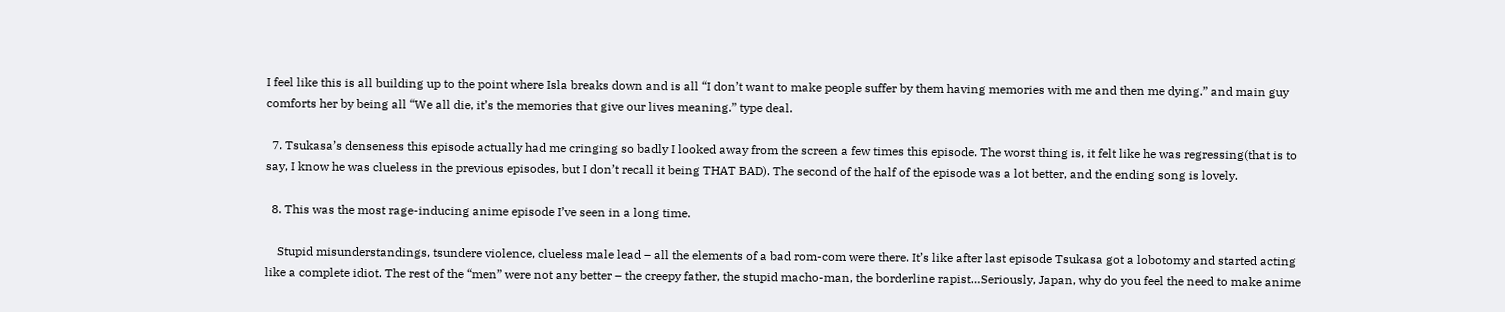I feel like this is all building up to the point where Isla breaks down and is all “I don’t want to make people suffer by them having memories with me and then me dying.” and main guy comforts her by being all “We all die, it’s the memories that give our lives meaning.” type deal.

  7. Tsukasa’s denseness this episode actually had me cringing so badly I looked away from the screen a few times this episode. The worst thing is, it felt like he was regressing(that is to say, I know he was clueless in the previous episodes, but I don’t recall it being THAT BAD). The second of the half of the episode was a lot better, and the ending song is lovely.

  8. This was the most rage-inducing anime episode I’ve seen in a long time.

    Stupid misunderstandings, tsundere violence, clueless male lead – all the elements of a bad rom-com were there. It’s like after last episode Tsukasa got a lobotomy and started acting like a complete idiot. The rest of the “men” were not any better – the creepy father, the stupid macho-man, the borderline rapist…Seriously, Japan, why do you feel the need to make anime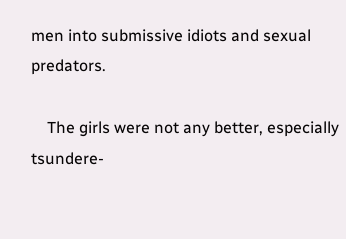men into submissive idiots and sexual predators.

    The girls were not any better, especially tsundere-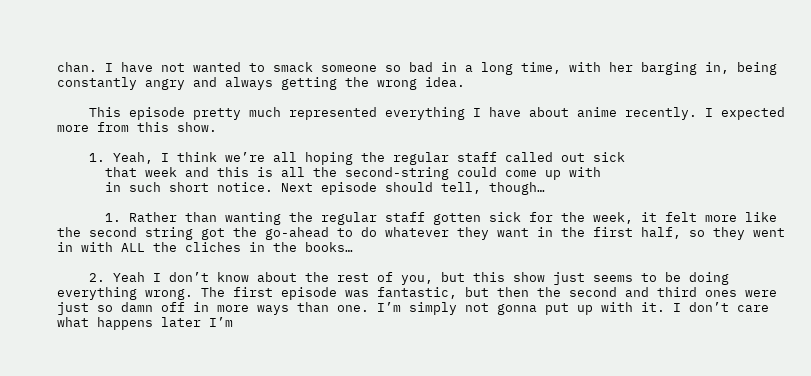chan. I have not wanted to smack someone so bad in a long time, with her barging in, being constantly angry and always getting the wrong idea.

    This episode pretty much represented everything I have about anime recently. I expected more from this show.

    1. Yeah, I think we’re all hoping the regular staff called out sick
      that week and this is all the second-string could come up with
      in such short notice. Next episode should tell, though…

      1. Rather than wanting the regular staff gotten sick for the week, it felt more like the second string got the go-ahead to do whatever they want in the first half, so they went in with ALL the cliches in the books…

    2. Yeah I don’t know about the rest of you, but this show just seems to be doing everything wrong. The first episode was fantastic, but then the second and third ones were just so damn off in more ways than one. I’m simply not gonna put up with it. I don’t care what happens later I’m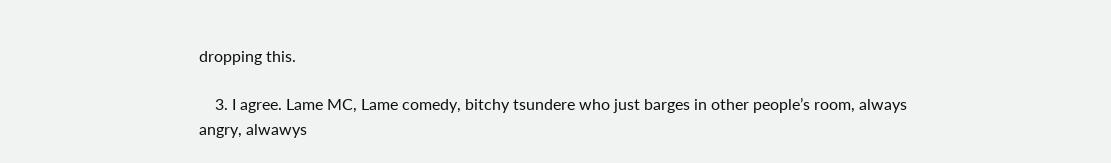dropping this.

    3. I agree. Lame MC, Lame comedy, bitchy tsundere who just barges in other people’s room, always angry, alwawys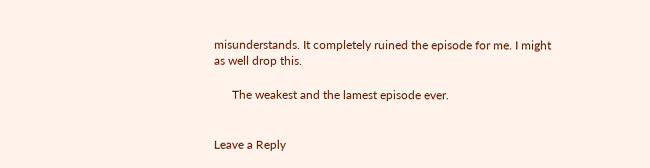misunderstands. It completely ruined the episode for me. I might as well drop this.

      The weakest and the lamest episode ever.


Leave a Reply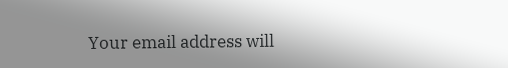Your email address will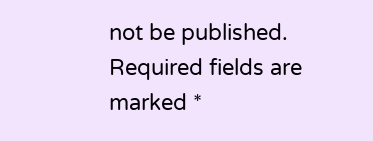not be published. Required fields are marked *